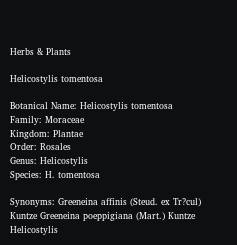Herbs & Plants

Helicostylis tomentosa

Botanical Name: Helicostylis tomentosa
Family: Moraceae
Kingdom: Plantae
Order: Rosales
Genus: Helicostylis
Species: H. tomentosa

Synonyms: Greeneina affinis (Steud. ex Tr?cul) Kuntze Greeneina poeppigiana (Mart.) Kuntze Helicostylis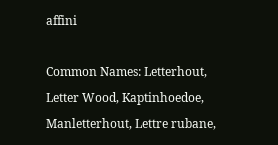affini

Common Names: Letterhout, Letter Wood, Kaptinhoedoe, Manletterhout, Lettre rubane,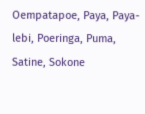Oempatapoe, Paya, Paya-lebi, Poeringa, Puma, Satine, Sokone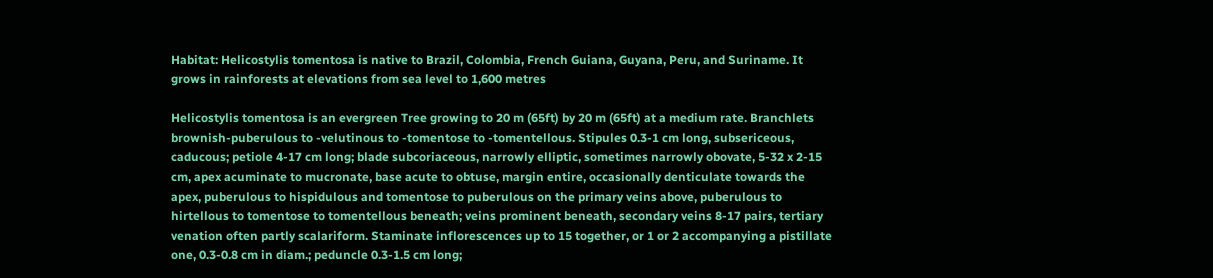Habitat: Helicostylis tomentosa is native to Brazil, Colombia, French Guiana, Guyana, Peru, and Suriname. It grows in rainforests at elevations from sea level to 1,600 metres

Helicostylis tomentosa is an evergreen Tree growing to 20 m (65ft) by 20 m (65ft) at a medium rate. Branchlets brownish-puberulous to -velutinous to -tomentose to -tomentellous. Stipules 0.3-1 cm long, subsericeous, caducous; petiole 4-17 cm long; blade subcoriaceous, narrowly elliptic, sometimes narrowly obovate, 5-32 x 2-15 cm, apex acuminate to mucronate, base acute to obtuse, margin entire, occasionally denticulate towards the apex, puberulous to hispidulous and tomentose to puberulous on the primary veins above, puberulous to hirtellous to tomentose to tomentellous beneath; veins prominent beneath, secondary veins 8-17 pairs, tertiary venation often partly scalariform. Staminate inflorescences up to 15 together, or 1 or 2 accompanying a pistillate one, 0.3-0.8 cm in diam.; peduncle 0.3-1.5 cm long;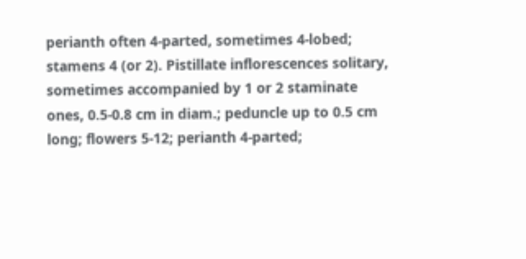perianth often 4-parted, sometimes 4-lobed; stamens 4 (or 2). Pistillate inflorescences solitary, sometimes accompanied by 1 or 2 staminate ones, 0.5-0.8 cm in diam.; peduncle up to 0.5 cm long; flowers 5-12; perianth 4-parted;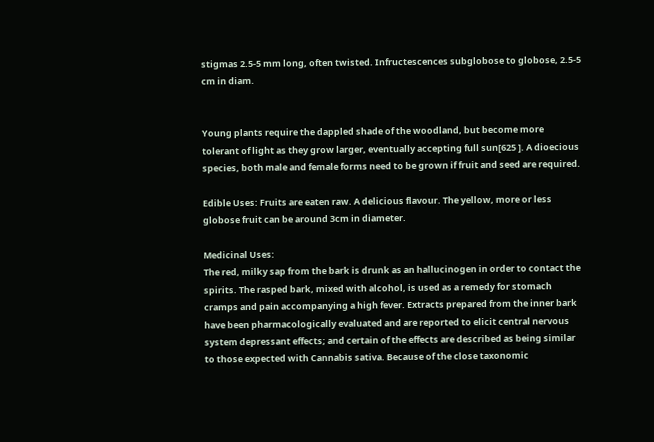stigmas 2.5-5 mm long, often twisted. Infructescences subglobose to globose, 2.5-5 cm in diam.


Young plants require the dappled shade of the woodland, but become more tolerant of light as they grow larger, eventually accepting full sun[625 ]. A dioecious species, both male and female forms need to be grown if fruit and seed are required.

Edible Uses: Fruits are eaten raw. A delicious flavour. The yellow, more or less globose fruit can be around 3cm in diameter.

Medicinal Uses:
The red, milky sap from the bark is drunk as an hallucinogen in order to contact the spirits. The rasped bark, mixed with alcohol, is used as a remedy for stomach cramps and pain accompanying a high fever. Extracts prepared from the inner bark have been pharmacologically evaluated and are reported to elicit central nervous system depressant effects; and certain of the effects are described as being similar to those expected with Cannabis sativa. Because of the close taxonomic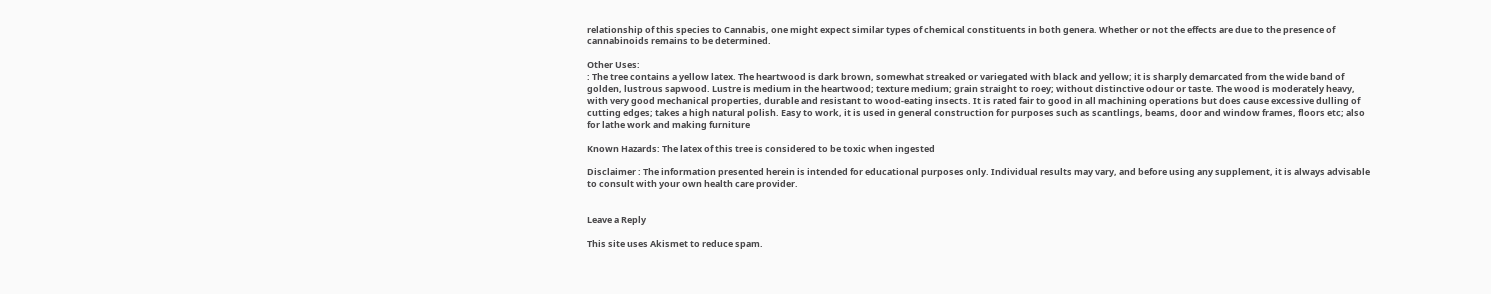relationship of this species to Cannabis, one might expect similar types of chemical constituents in both genera. Whether or not the effects are due to the presence of cannabinoids remains to be determined.

Other Uses:
: The tree contains a yellow latex. The heartwood is dark brown, somewhat streaked or variegated with black and yellow; it is sharply demarcated from the wide band of golden, lustrous sapwood. Lustre is medium in the heartwood; texture medium; grain straight to roey; without distinctive odour or taste. The wood is moderately heavy, with very good mechanical properties, durable and resistant to wood-eating insects. It is rated fair to good in all machining operations but does cause excessive dulling of cutting edges; takes a high natural polish. Easy to work, it is used in general construction for purposes such as scantlings, beams, door and window frames, floors etc; also for lathe work and making furniture

Known Hazards: The latex of this tree is considered to be toxic when ingested

Disclaimer : The information presented herein is intended for educational purposes only. Individual results may vary, and before using any supplement, it is always advisable to consult with your own health care provider.


Leave a Reply

This site uses Akismet to reduce spam.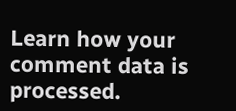Learn how your comment data is processed.